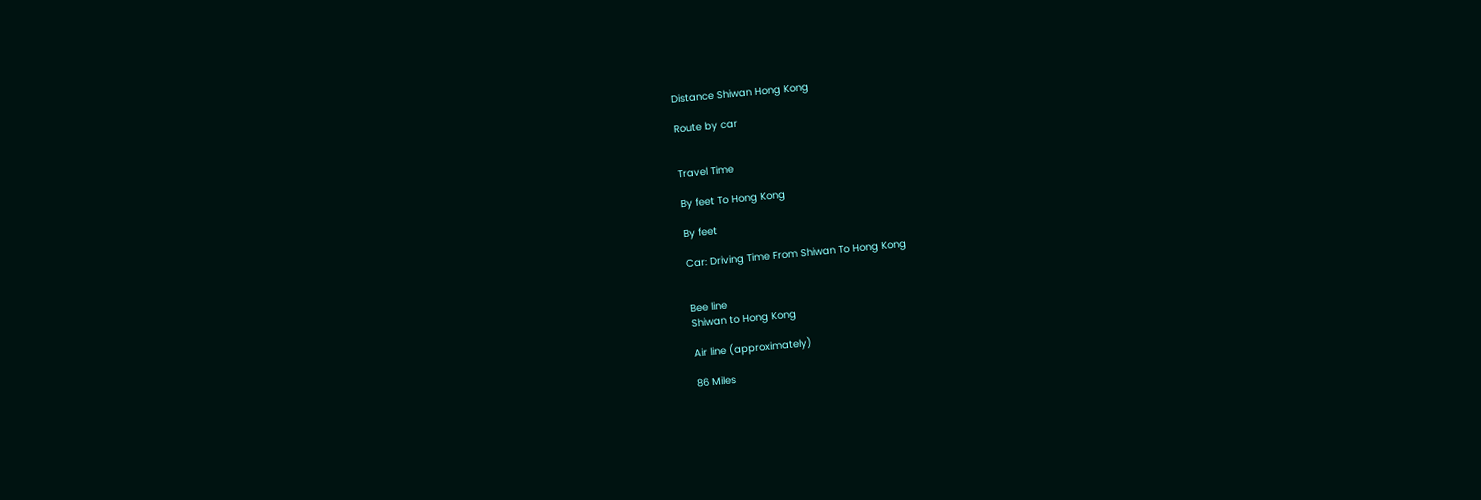Distance Shiwan Hong Kong

Route by car


Travel Time

By feet To Hong Kong

By feet

Car: Driving Time From Shiwan To Hong Kong


Bee line
Shiwan to Hong Kong

Air line (approximately)

86 Miles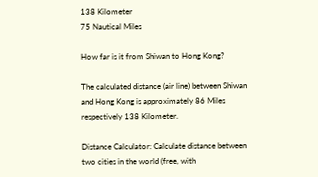138 Kilometer
75 Nautical Miles

How far is it from Shiwan to Hong Kong?

The calculated distance (air line) between Shiwan and Hong Kong is approximately 86 Miles respectively 138 Kilometer.

Distance Calculator: Calculate distance between two cities in the world (free, with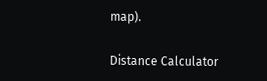map).

Distance Calculator